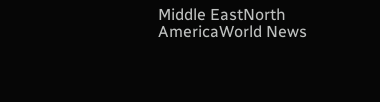Middle EastNorth AmericaWorld News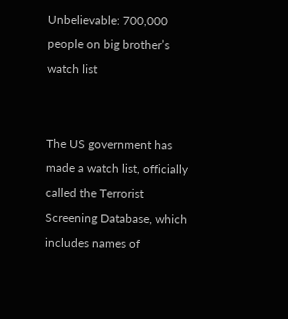Unbelievable: 700,000 people on big brother’s watch list


The US government has made a watch list, officially called the Terrorist Screening Database, which includes names of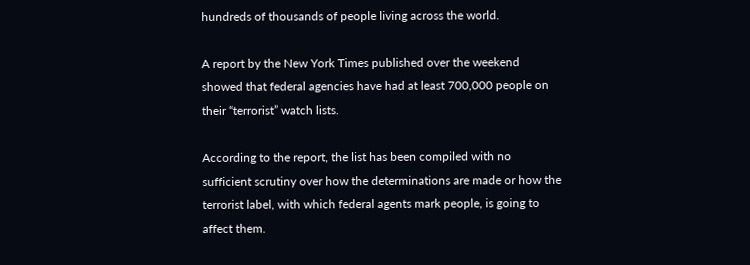hundreds of thousands of people living across the world.

A report by the New York Times published over the weekend showed that federal agencies have had at least 700,000 people on their “terrorist” watch lists.

According to the report, the list has been compiled with no sufficient scrutiny over how the determinations are made or how the terrorist label, with which federal agents mark people, is going to affect them.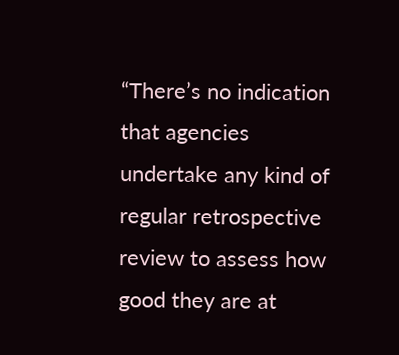“There’s no indication that agencies undertake any kind of regular retrospective review to assess how good they are at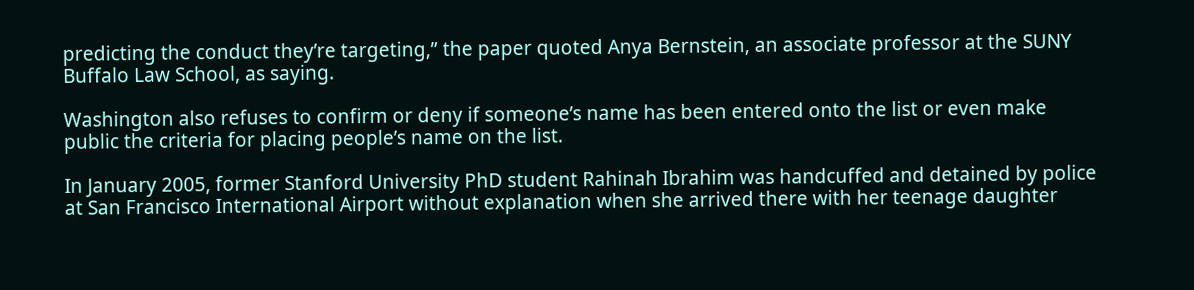predicting the conduct they’re targeting,” the paper quoted Anya Bernstein, an associate professor at the SUNY Buffalo Law School, as saying.

Washington also refuses to confirm or deny if someone’s name has been entered onto the list or even make public the criteria for placing people’s name on the list.

In January 2005, former Stanford University PhD student Rahinah Ibrahim was handcuffed and detained by police at San Francisco International Airport without explanation when she arrived there with her teenage daughter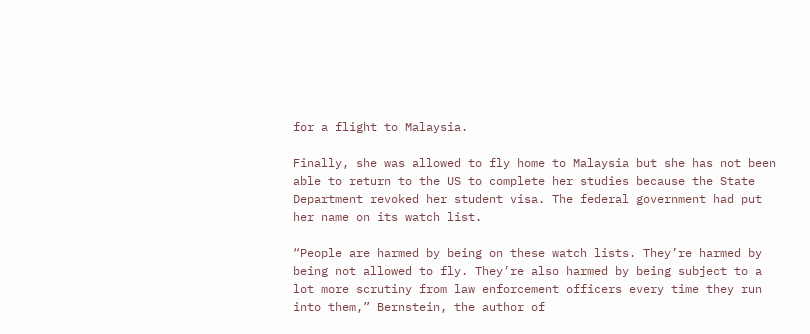for a flight to Malaysia.

Finally, she was allowed to fly home to Malaysia but she has not been able to return to the US to complete her studies because the State Department revoked her student visa. The federal government had put her name on its watch list.

“People are harmed by being on these watch lists. They’re harmed by being not allowed to fly. They’re also harmed by being subject to a lot more scrutiny from law enforcement officers every time they run into them,” Bernstein, the author of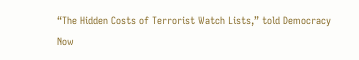“The Hidden Costs of Terrorist Watch Lists,” told Democracy Now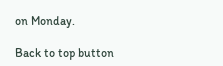on Monday.

Back to top button